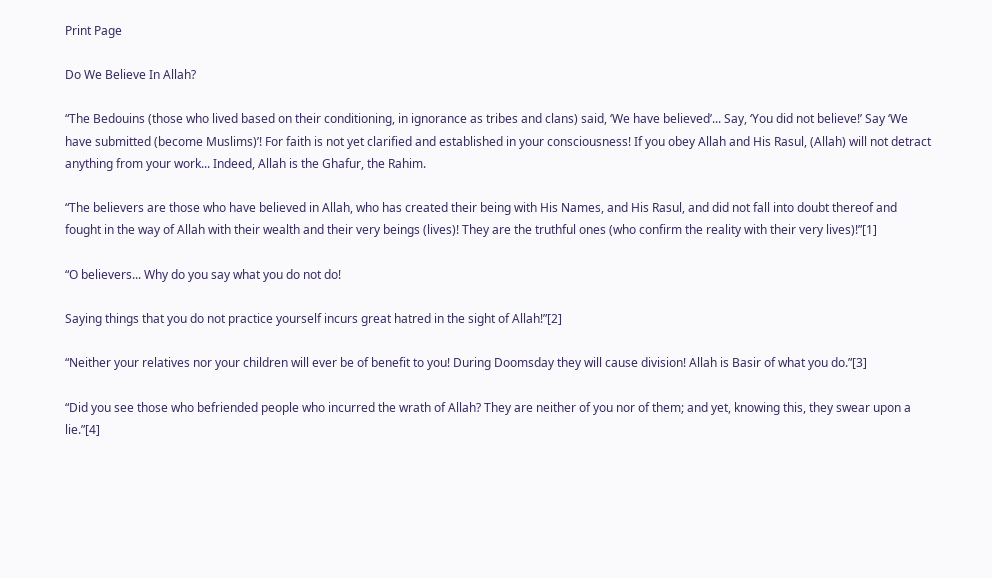Print Page

Do We Believe In Allah?

“The Bedouins (those who lived based on their conditioning, in ignorance as tribes and clans) said, ‘We have believed’... Say, ‘You did not believe!’ Say ‘We have submitted (become Muslims)’! For faith is not yet clarified and established in your consciousness! If you obey Allah and His Rasul, (Allah) will not detract anything from your work... Indeed, Allah is the Ghafur, the Rahim.

“The believers are those who have believed in Allah, who has created their being with His Names, and His Rasul, and did not fall into doubt thereof and fought in the way of Allah with their wealth and their very beings (lives)! They are the truthful ones (who confirm the reality with their very lives)!”[1]

“O believers... Why do you say what you do not do!

Saying things that you do not practice yourself incurs great hatred in the sight of Allah!”[2]

“Neither your relatives nor your children will ever be of benefit to you! During Doomsday they will cause division! Allah is Basir of what you do.”[3]

“Did you see those who befriended people who incurred the wrath of Allah? They are neither of you nor of them; and yet, knowing this, they swear upon a lie.”[4]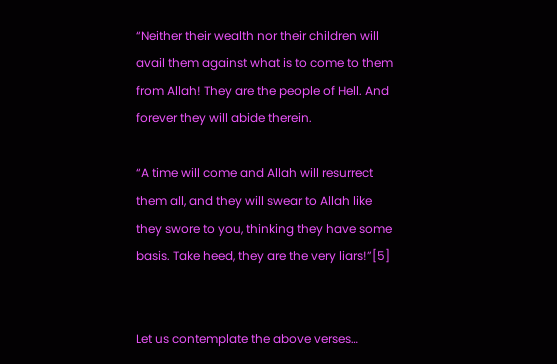“Neither their wealth nor their children will avail them against what is to come to them from Allah! They are the people of Hell. And forever they will abide therein.

“A time will come and Allah will resurrect them all, and they will swear to Allah like they swore to you, thinking they have some basis. Take heed, they are the very liars!”[5]


Let us contemplate the above verses…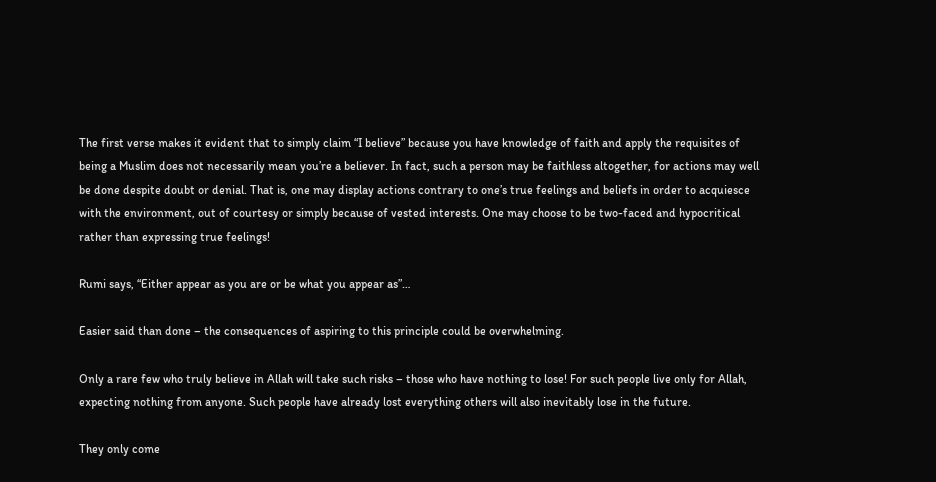The first verse makes it evident that to simply claim “I believe” because you have knowledge of faith and apply the requisites of being a Muslim does not necessarily mean you’re a believer. In fact, such a person may be faithless altogether, for actions may well be done despite doubt or denial. That is, one may display actions contrary to one’s true feelings and beliefs in order to acquiesce with the environment, out of courtesy or simply because of vested interests. One may choose to be two-faced and hypocritical rather than expressing true feelings!

Rumi says, “Either appear as you are or be what you appear as”…

Easier said than done – the consequences of aspiring to this principle could be overwhelming.

Only a rare few who truly believe in Allah will take such risks – those who have nothing to lose! For such people live only for Allah, expecting nothing from anyone. Such people have already lost everything others will also inevitably lose in the future.

They only come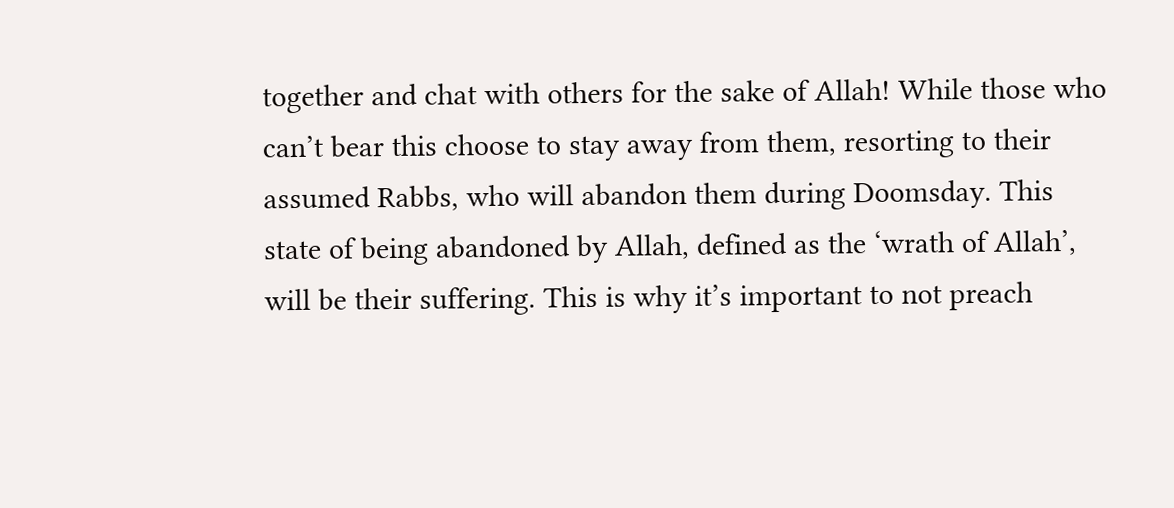together and chat with others for the sake of Allah! While those who can’t bear this choose to stay away from them, resorting to their assumed Rabbs, who will abandon them during Doomsday. This state of being abandoned by Allah, defined as the ‘wrath of Allah’, will be their suffering. This is why it’s important to not preach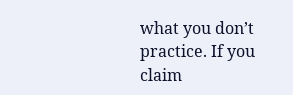what you don’t practice. If you claim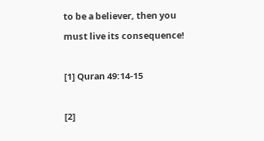to be a believer, then you must live its consequence!

[1] Quran 49:14-15

[2]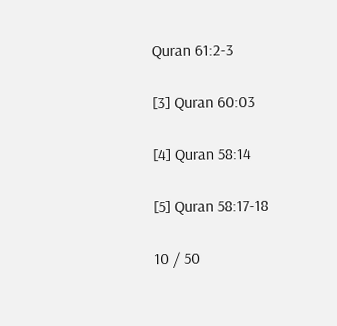Quran 61:2-3

[3] Quran 60:03

[4] Quran 58:14

[5] Quran 58:17-18

10 / 50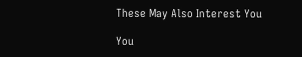These May Also Interest You

You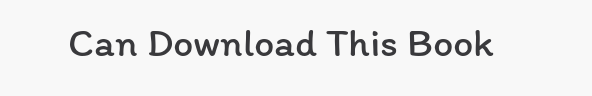Can Download This Book